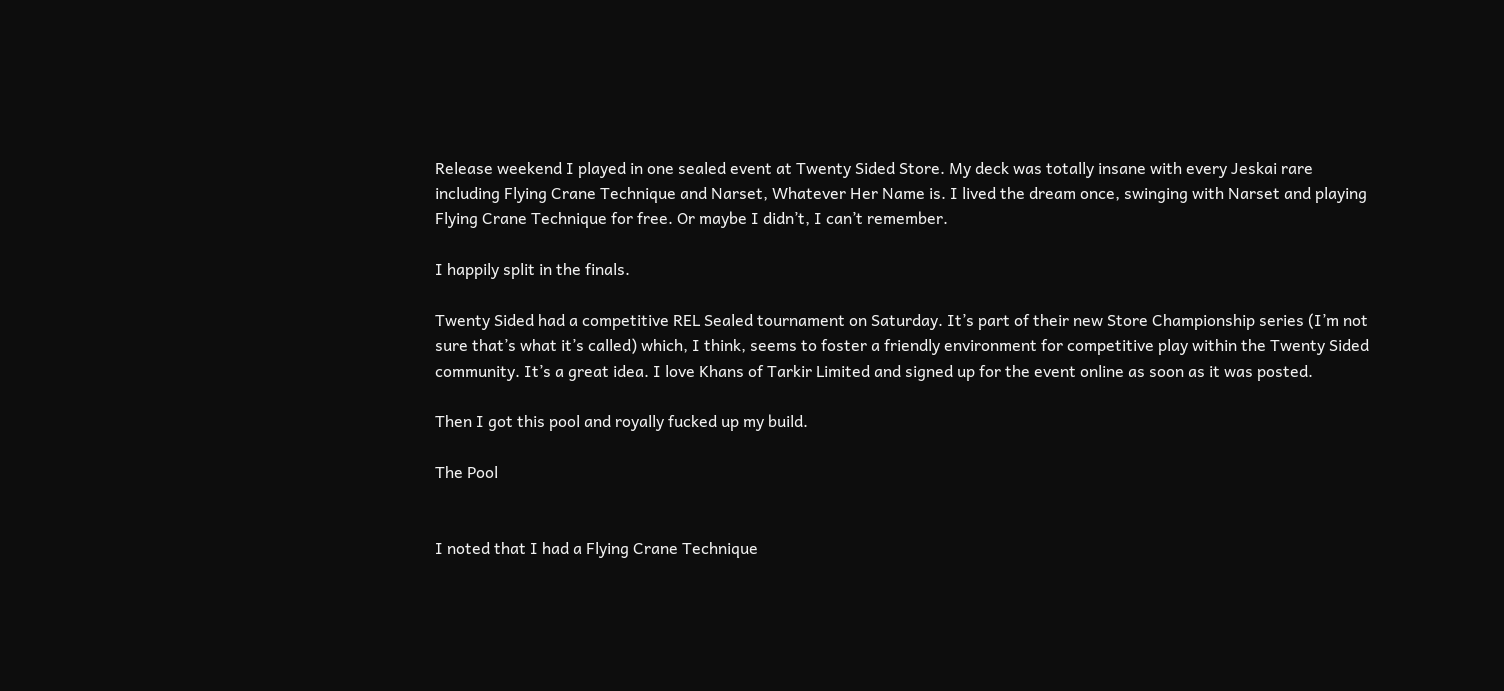Release weekend I played in one sealed event at Twenty Sided Store. My deck was totally insane with every Jeskai rare including Flying Crane Technique and Narset, Whatever Her Name is. I lived the dream once, swinging with Narset and playing Flying Crane Technique for free. Or maybe I didn’t, I can’t remember.

I happily split in the finals.

Twenty Sided had a competitive REL Sealed tournament on Saturday. It’s part of their new Store Championship series (I’m not sure that’s what it’s called) which, I think, seems to foster a friendly environment for competitive play within the Twenty Sided community. It’s a great idea. I love Khans of Tarkir Limited and signed up for the event online as soon as it was posted.

Then I got this pool and royally fucked up my build.

The Pool


I noted that I had a Flying Crane Technique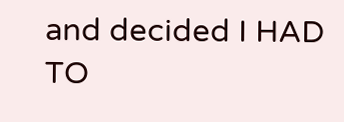and decided I HAD TO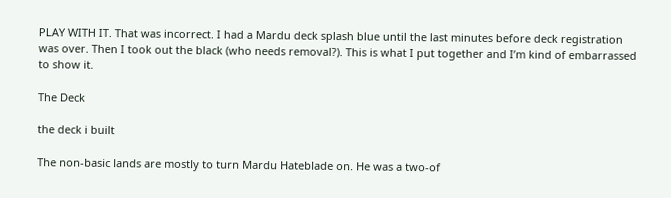PLAY WITH IT. That was incorrect. I had a Mardu deck splash blue until the last minutes before deck registration was over. Then I took out the black (who needs removal?). This is what I put together and I’m kind of embarrassed to show it.

The Deck

the deck i built

The non-basic lands are mostly to turn Mardu Hateblade on. He was a two-of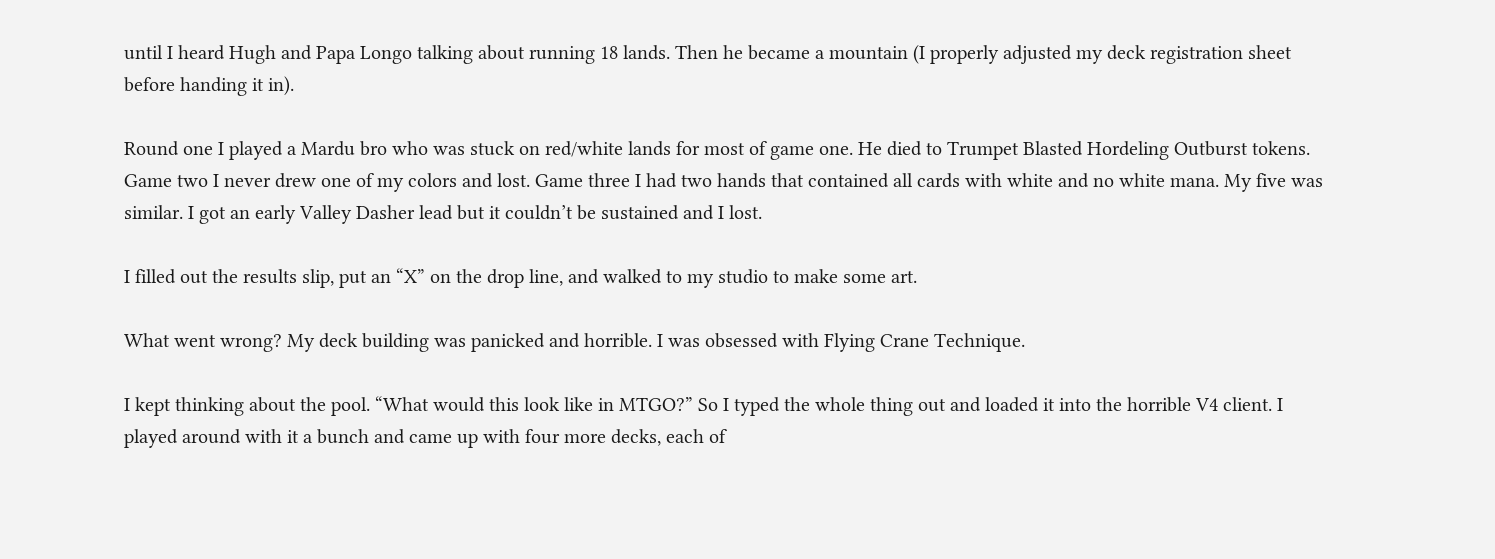until I heard Hugh and Papa Longo talking about running 18 lands. Then he became a mountain (I properly adjusted my deck registration sheet before handing it in).

Round one I played a Mardu bro who was stuck on red/white lands for most of game one. He died to Trumpet Blasted Hordeling Outburst tokens. Game two I never drew one of my colors and lost. Game three I had two hands that contained all cards with white and no white mana. My five was similar. I got an early Valley Dasher lead but it couldn’t be sustained and I lost.

I filled out the results slip, put an “X” on the drop line, and walked to my studio to make some art.

What went wrong? My deck building was panicked and horrible. I was obsessed with Flying Crane Technique.

I kept thinking about the pool. “What would this look like in MTGO?” So I typed the whole thing out and loaded it into the horrible V4 client. I played around with it a bunch and came up with four more decks, each of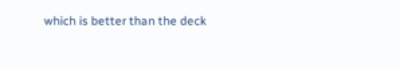which is better than the deck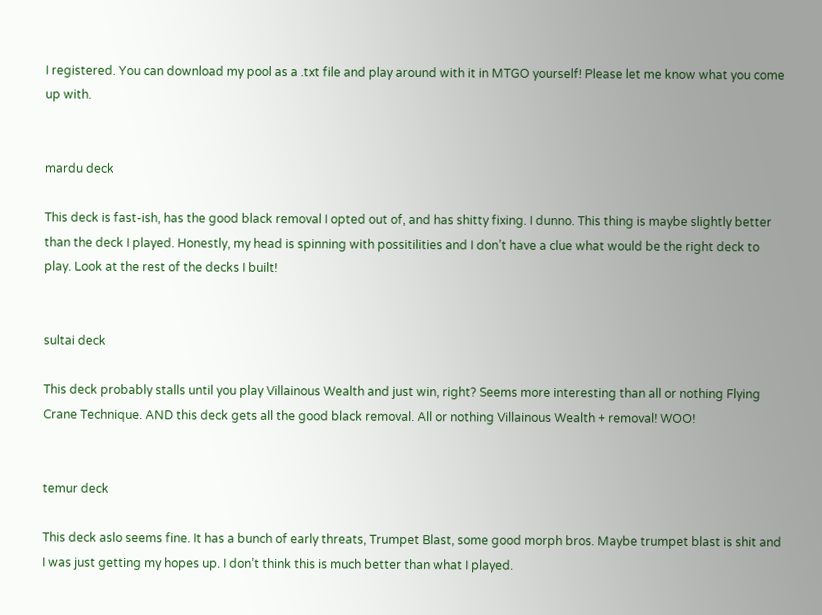I registered. You can download my pool as a .txt file and play around with it in MTGO yourself! Please let me know what you come up with.


mardu deck

This deck is fast-ish, has the good black removal I opted out of, and has shitty fixing. I dunno. This thing is maybe slightly better than the deck I played. Honestly, my head is spinning with possitilities and I don’t have a clue what would be the right deck to play. Look at the rest of the decks I built!


sultai deck

This deck probably stalls until you play Villainous Wealth and just win, right? Seems more interesting than all or nothing Flying Crane Technique. AND this deck gets all the good black removal. All or nothing Villainous Wealth + removal! WOO!


temur deck

This deck aslo seems fine. It has a bunch of early threats, Trumpet Blast, some good morph bros. Maybe trumpet blast is shit and I was just getting my hopes up. I don’t think this is much better than what I played.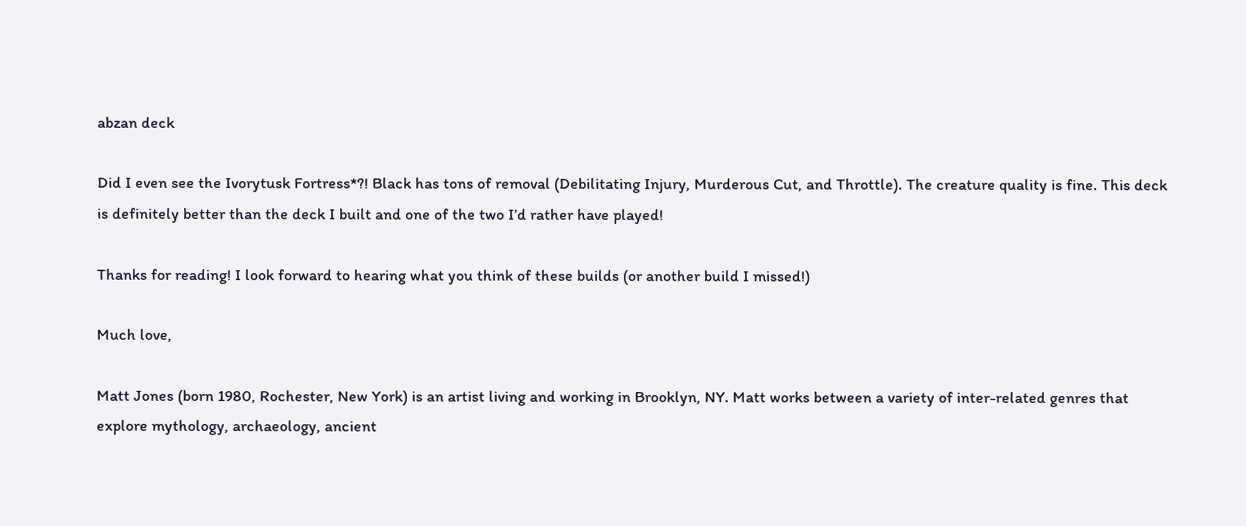abzan deck

Did I even see the Ivorytusk Fortress*?! Black has tons of removal (Debilitating Injury, Murderous Cut, and Throttle). The creature quality is fine. This deck is definitely better than the deck I built and one of the two I’d rather have played!

Thanks for reading! I look forward to hearing what you think of these builds (or another build I missed!)

Much love,

Matt Jones (born 1980, Rochester, New York) is an artist living and working in Brooklyn, NY. Matt works between a variety of inter-related genres that explore mythology, archaeology, ancient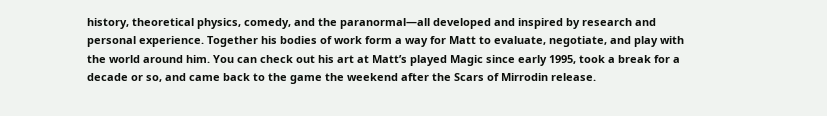history, theoretical physics, comedy, and the paranormal—all developed and inspired by research and personal experience. Together his bodies of work form a way for Matt to evaluate, negotiate, and play with the world around him. You can check out his art at Matt’s played Magic since early 1995, took a break for a decade or so, and came back to the game the weekend after the Scars of Mirrodin release.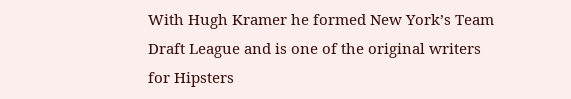With Hugh Kramer he formed New York’s Team Draft League and is one of the original writers for Hipsters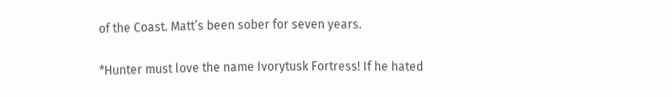of the Coast. Matt’s been sober for seven years.

*Hunter must love the name Ivorytusk Fortress! If he hated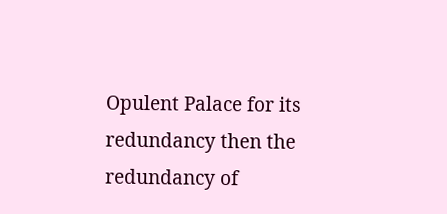Opulent Palace for its redundancy then the redundancy of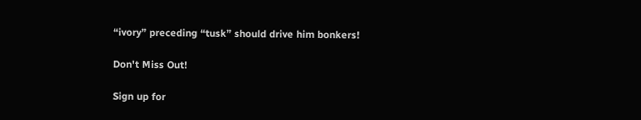“ivory” preceding “tusk” should drive him bonkers!

Don't Miss Out!

Sign up for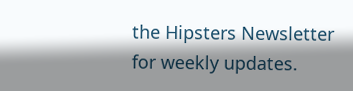the Hipsters Newsletter for weekly updates.